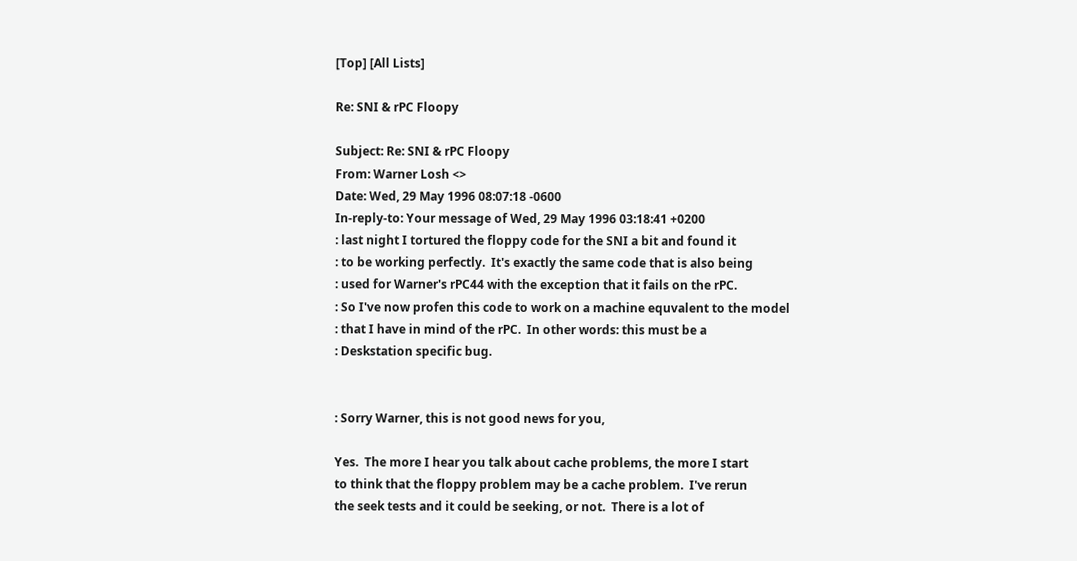[Top] [All Lists]

Re: SNI & rPC Floopy

Subject: Re: SNI & rPC Floopy
From: Warner Losh <>
Date: Wed, 29 May 1996 08:07:18 -0600
In-reply-to: Your message of Wed, 29 May 1996 03:18:41 +0200
: last night I tortured the floppy code for the SNI a bit and found it
: to be working perfectly.  It's exactly the same code that is also being
: used for Warner's rPC44 with the exception that it fails on the rPC.
: So I've now profen this code to work on a machine equvalent to the model
: that I have in mind of the rPC.  In other words: this must be a
: Deskstation specific bug.


: Sorry Warner, this is not good news for you,

Yes.  The more I hear you talk about cache problems, the more I start
to think that the floppy problem may be a cache problem.  I've rerun
the seek tests and it could be seeking, or not.  There is a lot of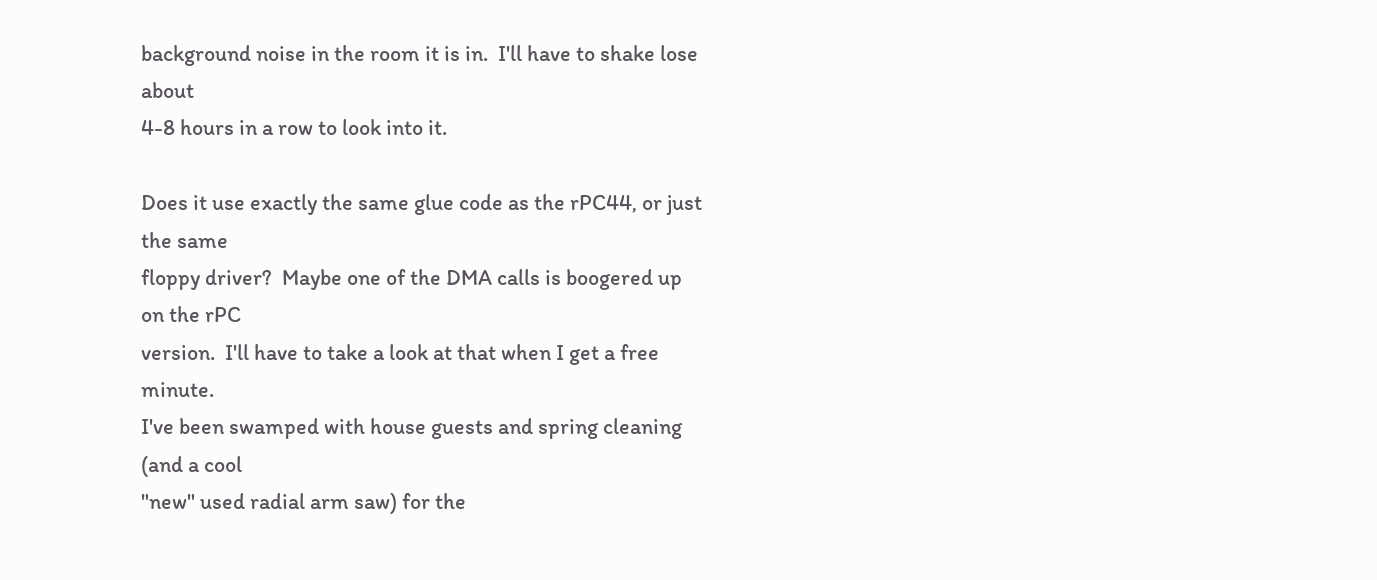background noise in the room it is in.  I'll have to shake lose about
4-8 hours in a row to look into it.

Does it use exactly the same glue code as the rPC44, or just the same
floppy driver?  Maybe one of the DMA calls is boogered up on the rPC
version.  I'll have to take a look at that when I get a free minute.
I've been swamped with house guests and spring cleaning (and a cool
"new" used radial arm saw) for the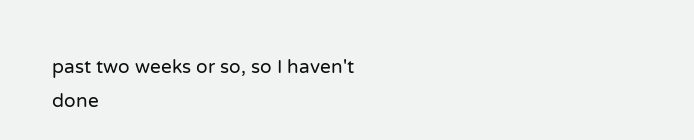past two weeks or so, so I haven't
done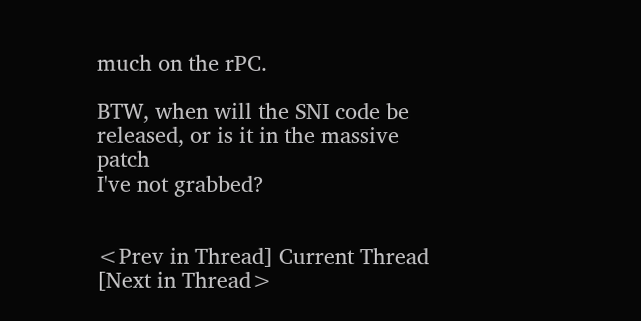much on the rPC.

BTW, when will the SNI code be released, or is it in the massive patch
I've not grabbed?


<Prev in Thread] Current Thread [Next in Thread>